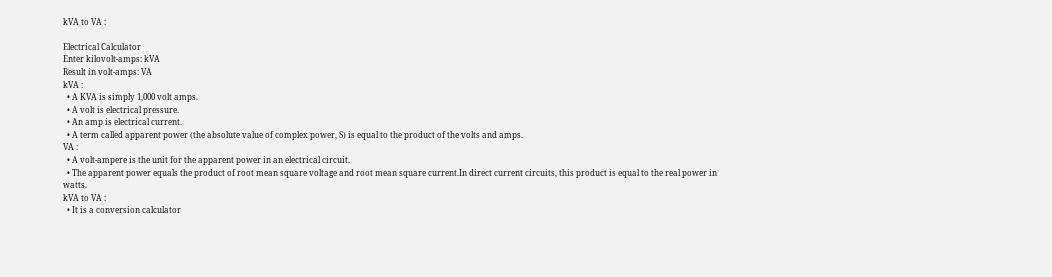kVA to VA :

Electrical Calculator
Enter kilovolt-amps: kVA
Result in volt-amps: VA
kVA :
  • A KVA is simply 1,000 volt amps.
  • A volt is electrical pressure.
  • An amp is electrical current.
  • A term called apparent power (the absolute value of complex power, S) is equal to the product of the volts and amps.
VA :
  • A volt-ampere is the unit for the apparent power in an electrical circuit.
  • The apparent power equals the product of root mean square voltage and root mean square current.In direct current circuits, this product is equal to the real power in watts.
kVA to VA :
  • It is a conversion calculator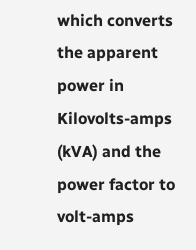which converts the apparent power in Kilovolts-amps (kVA) and the power factor to volt-amps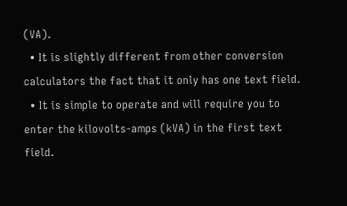(VA).
  • It is slightly different from other conversion calculators the fact that it only has one text field.
  • It is simple to operate and will require you to enter the kilovolts-amps (kVA) in the first text field.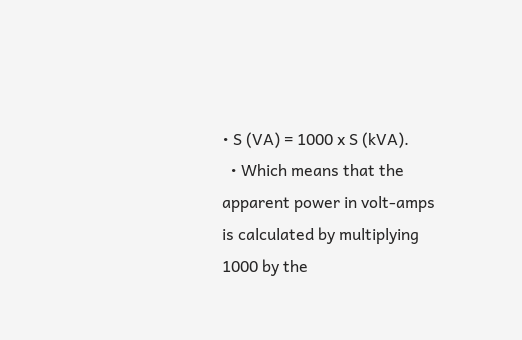• S (VA) = 1000 x S (kVA).
  • Which means that the apparent power in volt-amps is calculated by multiplying 1000 by the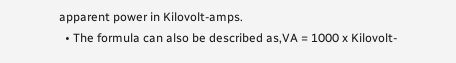apparent power in Kilovolt-amps.
  • The formula can also be described as,VA = 1000 x Kilovolt-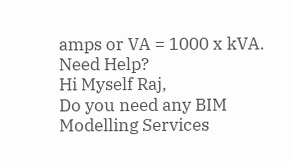amps or VA = 1000 x kVA.
Need Help?
Hi Myself Raj,
Do you need any BIM Modelling Services